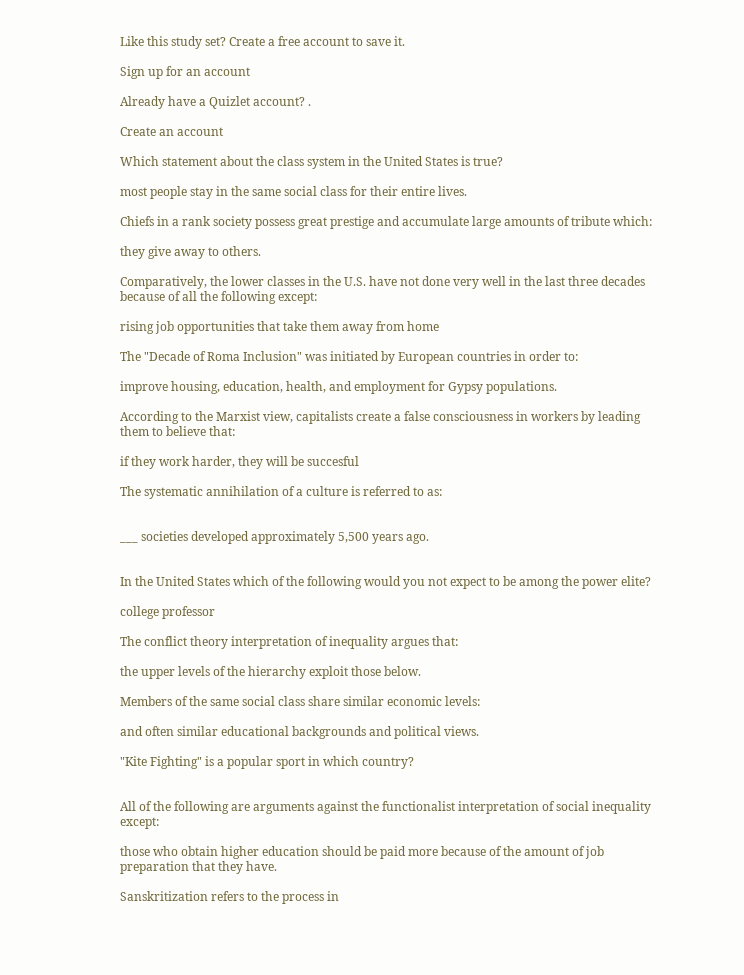Like this study set? Create a free account to save it.

Sign up for an account

Already have a Quizlet account? .

Create an account

Which statement about the class system in the United States is true?

most people stay in the same social class for their entire lives.

Chiefs in a rank society possess great prestige and accumulate large amounts of tribute which:

they give away to others.

Comparatively, the lower classes in the U.S. have not done very well in the last three decades because of all the following except:

rising job opportunities that take them away from home

The "Decade of Roma Inclusion" was initiated by European countries in order to:

improve housing, education, health, and employment for Gypsy populations.

According to the Marxist view, capitalists create a false consciousness in workers by leading them to believe that:

if they work harder, they will be succesful

The systematic annihilation of a culture is referred to as:


___ societies developed approximately 5,500 years ago.


In the United States which of the following would you not expect to be among the power elite?

college professor

The conflict theory interpretation of inequality argues that:

the upper levels of the hierarchy exploit those below.

Members of the same social class share similar economic levels:

and often similar educational backgrounds and political views.

"Kite Fighting" is a popular sport in which country?


All of the following are arguments against the functionalist interpretation of social inequality except:

those who obtain higher education should be paid more because of the amount of job preparation that they have.

Sanskritization refers to the process in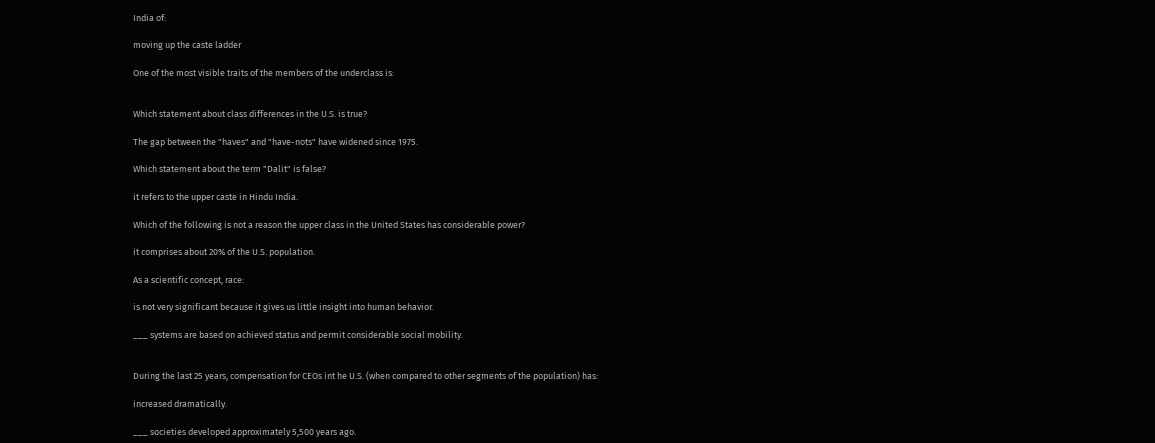India of:

moving up the caste ladder

One of the most visible traits of the members of the underclass is:


Which statement about class differences in the U.S. is true?

The gap between the "haves" and "have-nots" have widened since 1975.

Which statement about the term "Dalit" is false?

it refers to the upper caste in Hindu India.

Which of the following is not a reason the upper class in the United States has considerable power?

it comprises about 20% of the U.S. population.

As a scientific concept, race:

is not very significant because it gives us little insight into human behavior.

___ systems are based on achieved status and permit considerable social mobility.


During the last 25 years, compensation for CEOs int he U.S. (when compared to other segments of the population) has:

increased dramatically.

___ societies developed approximately 5,500 years ago.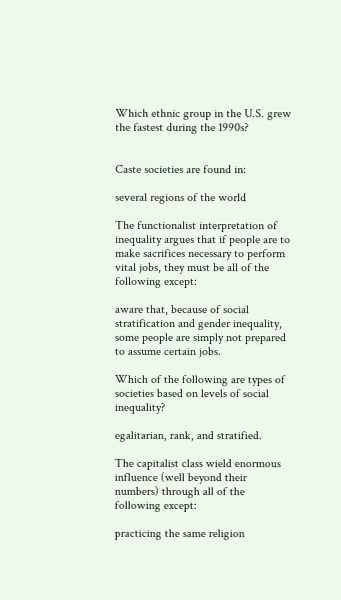Which ethnic group in the U.S. grew the fastest during the 1990s?


Caste societies are found in:

several regions of the world

The functionalist interpretation of inequality argues that if people are to make sacrifices necessary to perform vital jobs, they must be all of the following except:

aware that, because of social stratification and gender inequality, some people are simply not prepared to assume certain jobs.

Which of the following are types of societies based on levels of social inequality?

egalitarian, rank, and stratified.

The capitalist class wield enormous influence (well beyond their numbers) through all of the following except:

practicing the same religion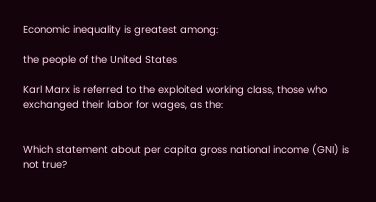Economic inequality is greatest among:

the people of the United States

Karl Marx is referred to the exploited working class, those who exchanged their labor for wages, as the:


Which statement about per capita gross national income (GNI) is not true?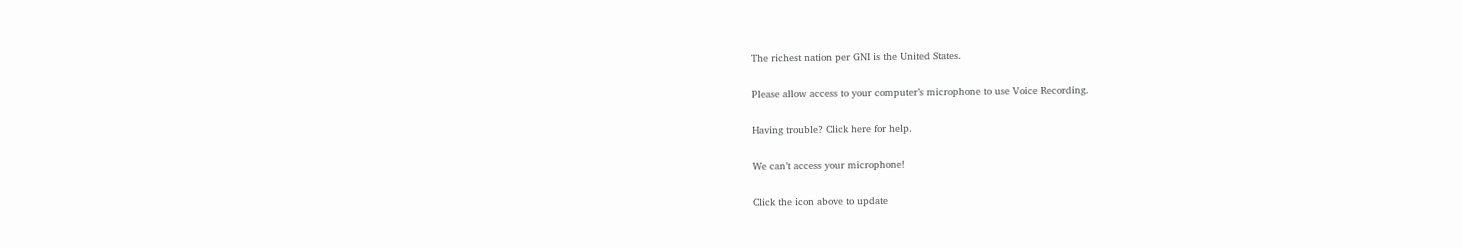The richest nation per GNI is the United States.

Please allow access to your computer’s microphone to use Voice Recording.

Having trouble? Click here for help.

We can’t access your microphone!

Click the icon above to update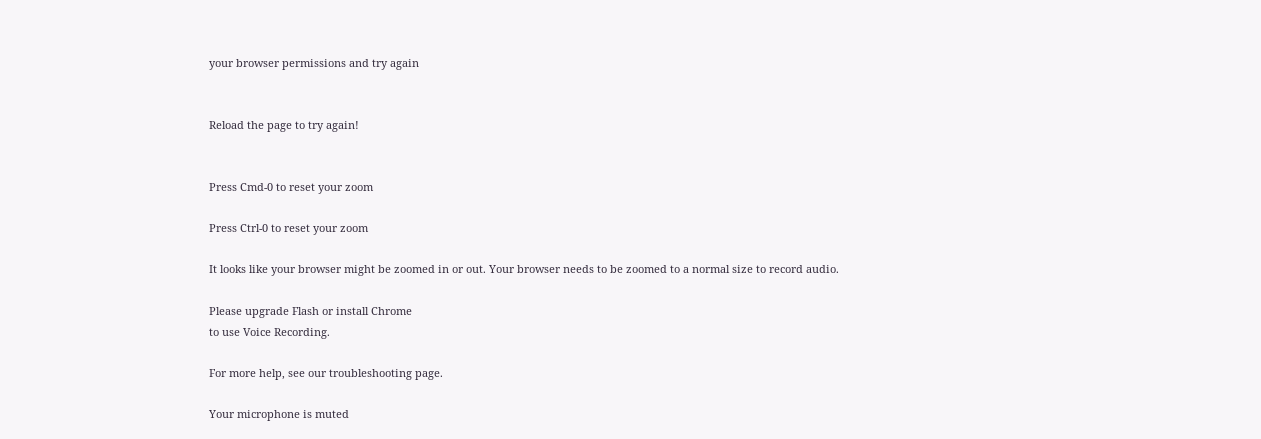your browser permissions and try again


Reload the page to try again!


Press Cmd-0 to reset your zoom

Press Ctrl-0 to reset your zoom

It looks like your browser might be zoomed in or out. Your browser needs to be zoomed to a normal size to record audio.

Please upgrade Flash or install Chrome
to use Voice Recording.

For more help, see our troubleshooting page.

Your microphone is muted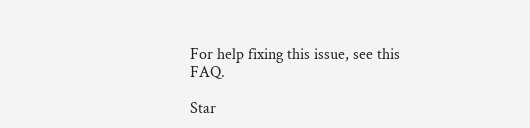For help fixing this issue, see this FAQ.

Star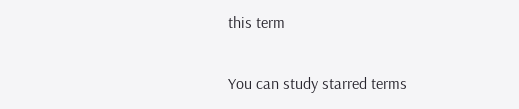this term

You can study starred terms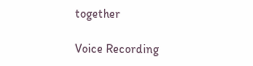together

Voice Recording